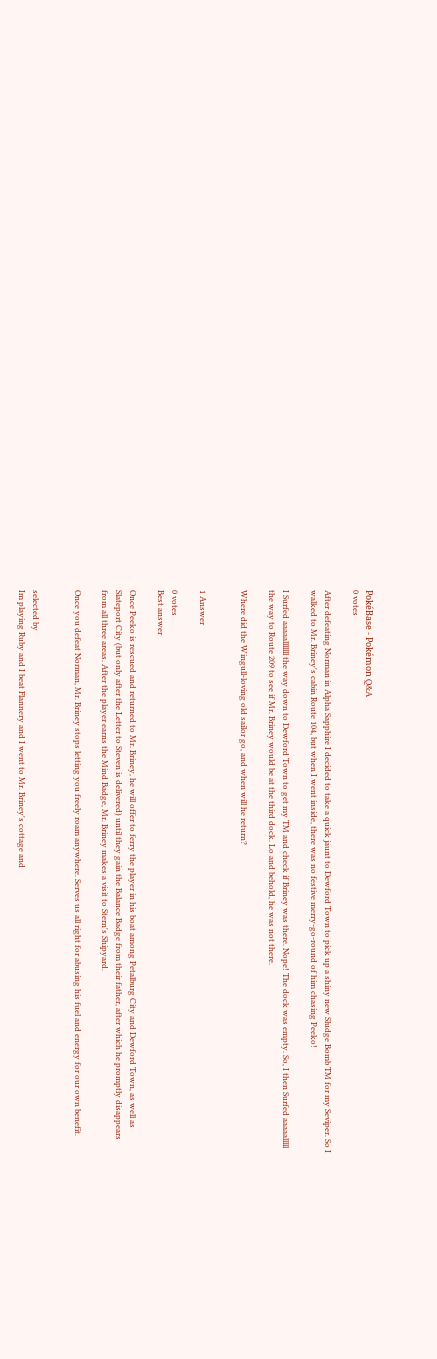PokéBase - Pokémon Q&A
0 votes

After defeating Norman in Alpha Sapphire I decided to take a quick jaunt to Dewford Town to pick up a shiny new Sludge Bomb TM for my Seviper. So I walked to Mr. Briney's cabin Route 104, but when I went inside, there was no festive merry-go-round of him chasing Peeko!

I Surfed aaaaalllllll the way down to Dewford Town to get my TM and check if Briney was there. Nope! The dock was empty. So, I then Surfed aaaaalllll the way to Route 209 to see if Mr. Briney would be at the third dock. Lo and behold, he was not there.

Where did the Wingull-loving old sailor go, and when will he return?


1 Answer

0 votes
Best answer

Once Peeko is rescued and returned to Mr. Briney, he will offer to ferry the player in his boat among Petalburg City and Dewford Town, as well as Slateport City (but only after the Letter to Steven is delivered) until they gain the Balance Badge from their father, after which he promptly disappears from all three areas. After the player earns the Mind Badge, Mr. Briney makes a visit to Stern's Shipyard.

Once you defeat Norman, Mr. Briney stops letting you freely roam anywhere. Serves us all right for abusing his fuel and energy for our own benefit.


selected by
Im playing Ruby and I beat Flannery and I went to Mr. Briney's cottage and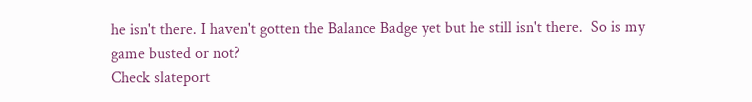he isn't there. I haven't gotten the Balance Badge yet but he still isn't there.  So is my game busted or not?
Check slateport